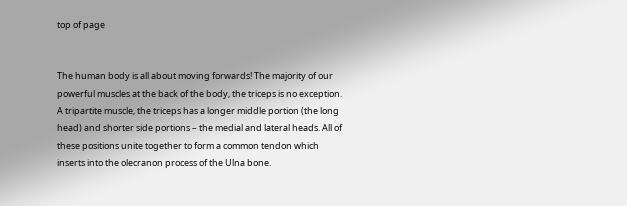top of page


The human body is all about moving forwards! The majority of our powerful muscles at the back of the body, the triceps is no exception. A tripartite muscle, the triceps has a longer middle portion (the long head) and shorter side portions – the medial and lateral heads. All of these positions unite together to form a common tendon which inserts into the olecranon process of the Ulna bone.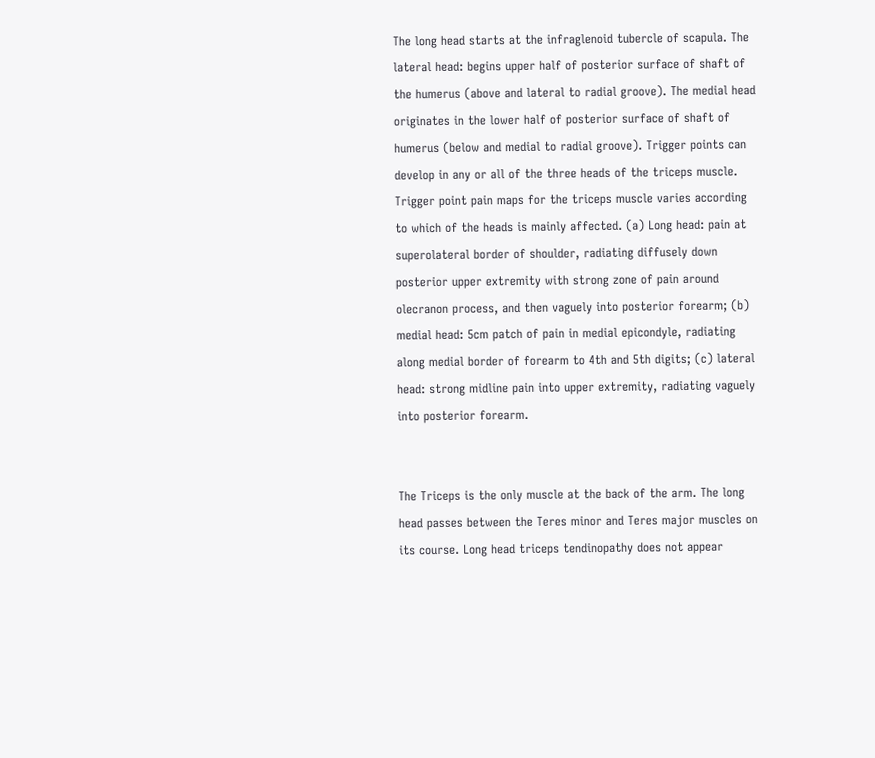The long head starts at the infraglenoid tubercle of scapula. The lateral head: begins upper half of posterior surface of shaft of the humerus (above and lateral to radial groove). The medial head originates in the lower half of posterior surface of shaft of humerus (below and medial to radial groove). Trigger points can develop in any or all of the three heads of the triceps muscle. Trigger point pain maps for the triceps muscle varies according to which of the heads is mainly affected. (a) Long head: pain at superolateral border of shoulder, radiating diffusely down posterior upper extremity with strong zone of pain around olecranon process, and then vaguely into posterior forearm; (b) medial head: 5cm patch of pain in medial epicondyle, radiating along medial border of forearm to 4th and 5th digits; (c) lateral head: strong midline pain into upper extremity, radiating vaguely into posterior forearm.


The Triceps is the only muscle at the back of the arm. The long head passes between the Teres minor and Teres major muscles on its course. Long head triceps tendinopathy does not appear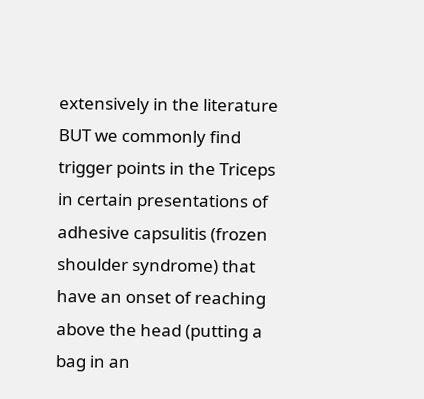extensively in the literature BUT we commonly find trigger points in the Triceps in certain presentations of adhesive capsulitis (frozen shoulder syndrome) that have an onset of reaching above the head (putting a bag in an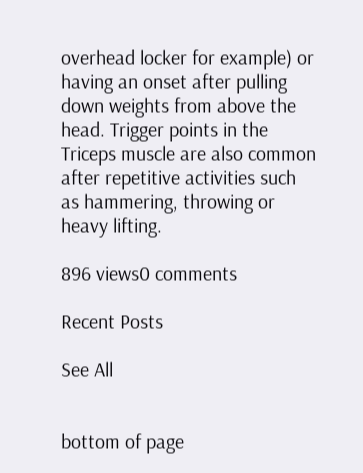overhead locker for example) or having an onset after pulling down weights from above the head. Trigger points in the Triceps muscle are also common after repetitive activities such as hammering, throwing or heavy lifting.

896 views0 comments

Recent Posts

See All


bottom of page